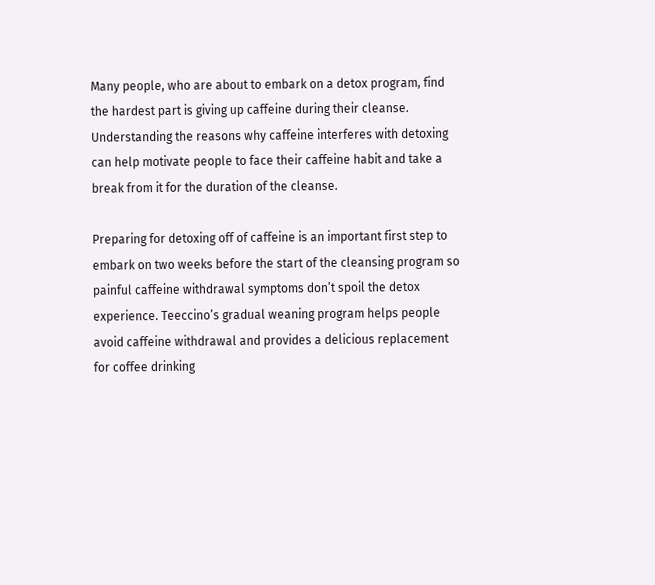Many people, who are about to embark on a detox program, find the hardest part is giving up caffeine during their cleanse. Understanding the reasons why caffeine interferes with detoxing can help motivate people to face their caffeine habit and take a break from it for the duration of the cleanse.

Preparing for detoxing off of caffeine is an important first step to embark on two weeks before the start of the cleansing program so painful caffeine withdrawal symptoms don’t spoil the detox experience. Teeccino’s gradual weaning program helps people avoid caffeine withdrawal and provides a delicious replacement for coffee drinking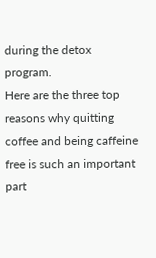during the detox program.
Here are the three top reasons why quitting coffee and being caffeine free is such an important part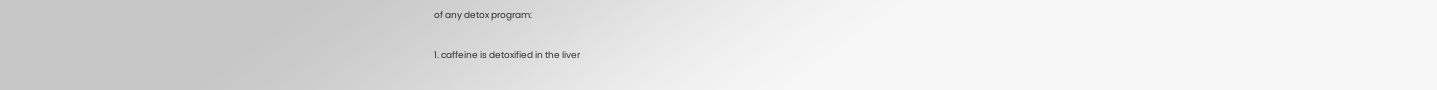of any detox program:

1. caffeine is detoxified in the liver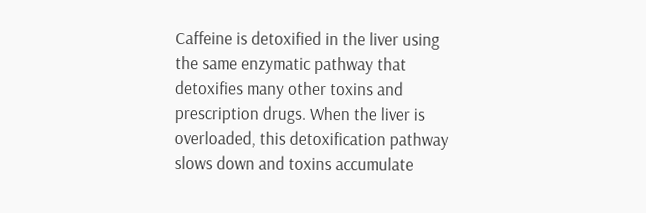Caffeine is detoxified in the liver using the same enzymatic pathway that detoxifies many other toxins and prescription drugs. When the liver is overloaded, this detoxification pathway slows down and toxins accumulate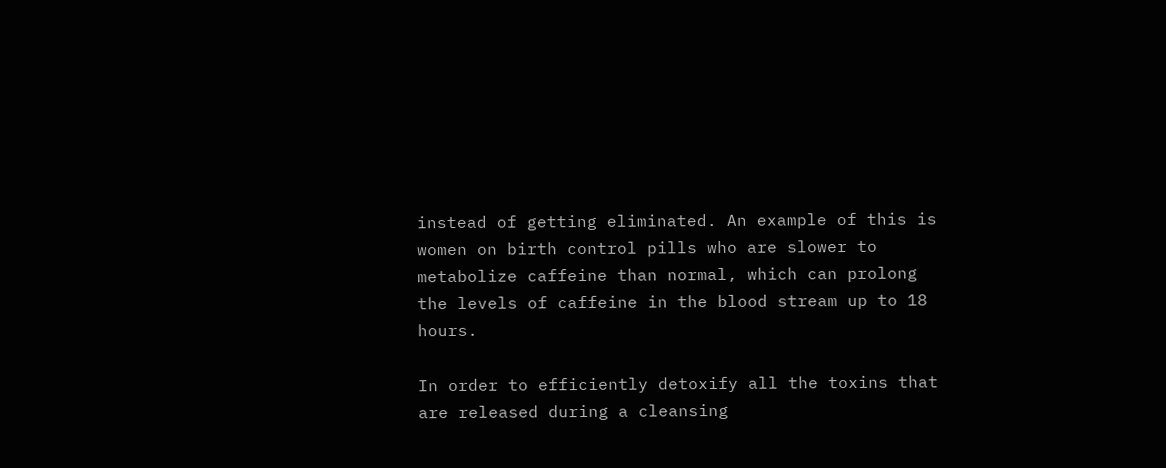instead of getting eliminated. An example of this is women on birth control pills who are slower to metabolize caffeine than normal, which can prolong the levels of caffeine in the blood stream up to 18 hours.

In order to efficiently detoxify all the toxins that are released during a cleansing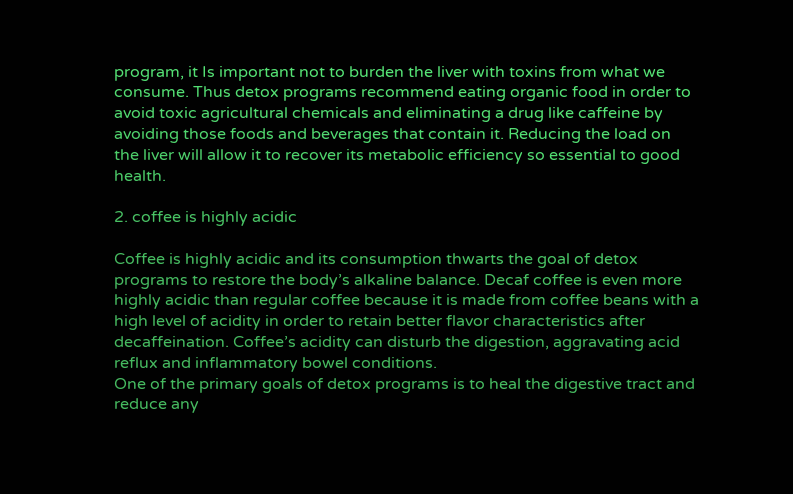program, it Is important not to burden the liver with toxins from what we consume. Thus detox programs recommend eating organic food in order to avoid toxic agricultural chemicals and eliminating a drug like caffeine by avoiding those foods and beverages that contain it. Reducing the load on the liver will allow it to recover its metabolic efficiency so essential to good health.

2. coffee is highly acidic

Coffee is highly acidic and its consumption thwarts the goal of detox programs to restore the body’s alkaline balance. Decaf coffee is even more highly acidic than regular coffee because it is made from coffee beans with a high level of acidity in order to retain better flavor characteristics after decaffeination. Coffee’s acidity can disturb the digestion, aggravating acid reflux and inflammatory bowel conditions.
One of the primary goals of detox programs is to heal the digestive tract and reduce any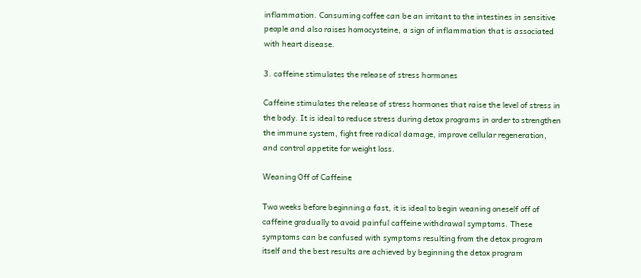inflammation. Consuming coffee can be an irritant to the intestines in sensitive people and also raises homocysteine, a sign of inflammation that is associated with heart disease.

3. caffeine stimulates the release of stress hormones

Caffeine stimulates the release of stress hormones that raise the level of stress in the body. It is ideal to reduce stress during detox programs in order to strengthen the immune system, fight free radical damage, improve cellular regeneration, and control appetite for weight loss.

Weaning Off of Caffeine

Two weeks before beginning a fast, it is ideal to begin weaning oneself off of caffeine gradually to avoid painful caffeine withdrawal symptoms. These symptoms can be confused with symptoms resulting from the detox program itself and the best results are achieved by beginning the detox program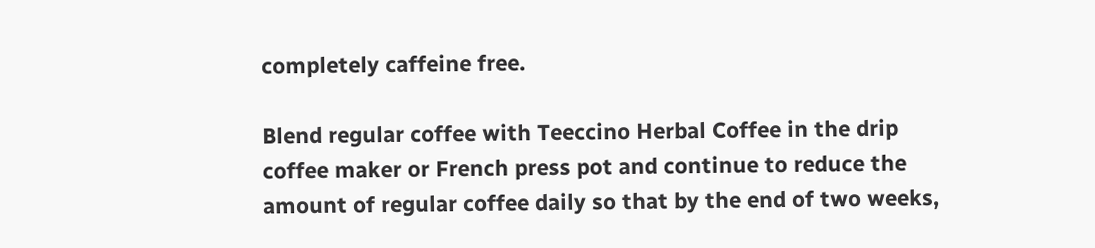completely caffeine free.

Blend regular coffee with Teeccino Herbal Coffee in the drip coffee maker or French press pot and continue to reduce the amount of regular coffee daily so that by the end of two weeks,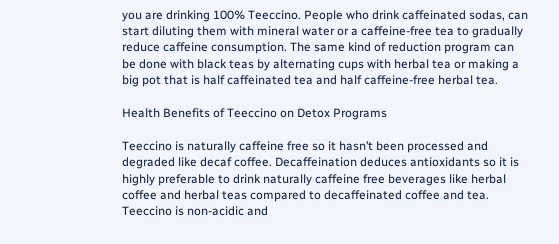you are drinking 100% Teeccino. People who drink caffeinated sodas, can start diluting them with mineral water or a caffeine-free tea to gradually reduce caffeine consumption. The same kind of reduction program can be done with black teas by alternating cups with herbal tea or making a big pot that is half caffeinated tea and half caffeine-free herbal tea.

Health Benefits of Teeccino on Detox Programs

Teeccino is naturally caffeine free so it hasn’t been processed and degraded like decaf coffee. Decaffeination deduces antioxidants so it is highly preferable to drink naturally caffeine free beverages like herbal coffee and herbal teas compared to decaffeinated coffee and tea. Teeccino is non-acidic and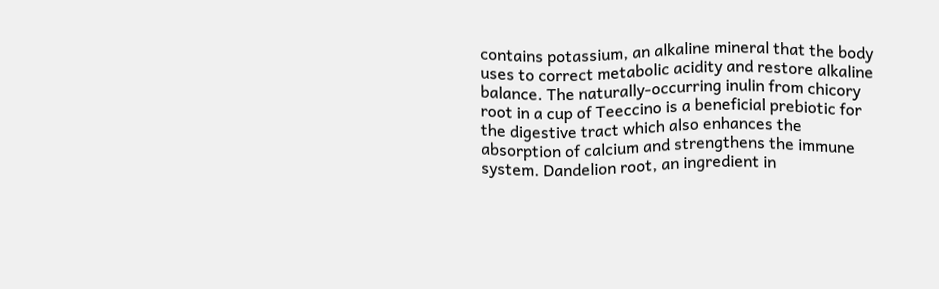contains potassium, an alkaline mineral that the body uses to correct metabolic acidity and restore alkaline balance. The naturally-occurring inulin from chicory root in a cup of Teeccino is a beneficial prebiotic for the digestive tract which also enhances the absorption of calcium and strengthens the immune system. Dandelion root, an ingredient in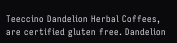Teeccino Dandelion Herbal Coffees, are certified gluten free. Dandelion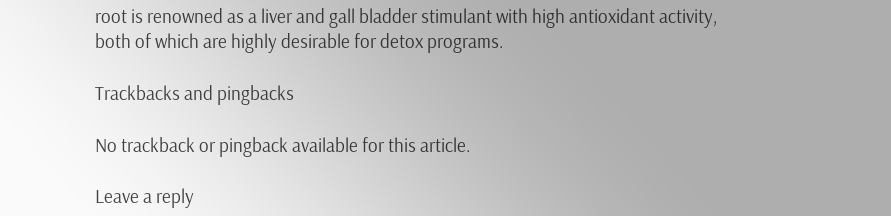root is renowned as a liver and gall bladder stimulant with high antioxidant activity, both of which are highly desirable for detox programs.

Trackbacks and pingbacks

No trackback or pingback available for this article.

Leave a reply